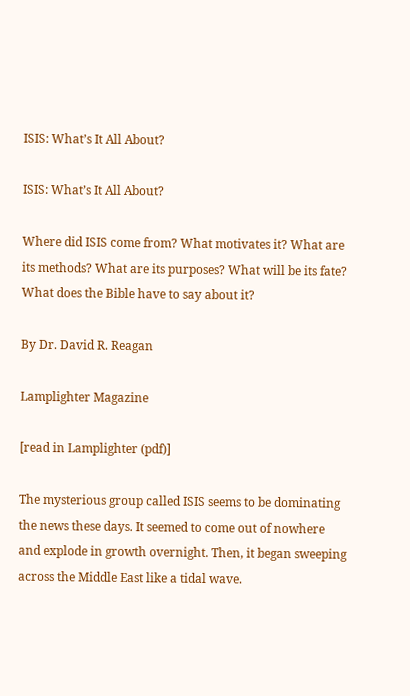ISIS: What’s It All About?

ISIS: What’s It All About?

Where did ISIS come from? What motivates it? What are its methods? What are its purposes? What will be its fate? What does the Bible have to say about it?

By Dr. David R. Reagan

Lamplighter Magazine

[read in Lamplighter (pdf)]

The mysterious group called ISIS seems to be dominating the news these days. It seemed to come out of nowhere and explode in growth overnight. Then, it began sweeping across the Middle East like a tidal wave.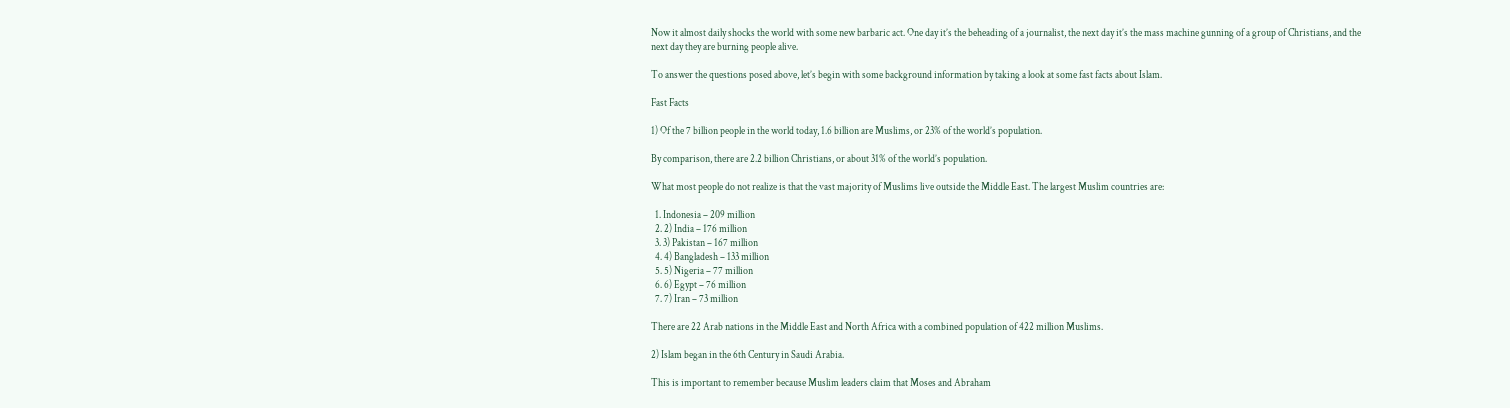Now it almost daily shocks the world with some new barbaric act. One day it’s the beheading of a journalist, the next day it’s the mass machine gunning of a group of Christians, and the next day they are burning people alive.

To answer the questions posed above, let’s begin with some background information by taking a look at some fast facts about Islam.

Fast Facts

1) Of the 7 billion people in the world today, 1.6 billion are Muslims, or 23% of the world’s population.

By comparison, there are 2.2 billion Christians, or about 31% of the world’s population.

What most people do not realize is that the vast majority of Muslims live outside the Middle East. The largest Muslim countries are:

  1. Indonesia – 209 million
  2. 2) India – 176 million
  3. 3) Pakistan – 167 million
  4. 4) Bangladesh – 133 million
  5. 5) Nigeria – 77 million
  6. 6) Egypt – 76 million
  7. 7) Iran – 73 million

There are 22 Arab nations in the Middle East and North Africa with a combined population of 422 million Muslims.

2) Islam began in the 6th Century in Saudi Arabia.

This is important to remember because Muslim leaders claim that Moses and Abraham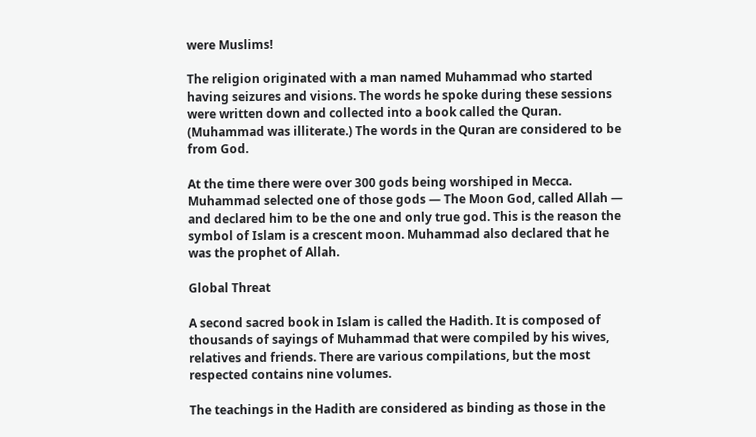were Muslims!

The religion originated with a man named Muhammad who started having seizures and visions. The words he spoke during these sessions were written down and collected into a book called the Quran. (Muhammad was illiterate.) The words in the Quran are considered to be from God.

At the time there were over 300 gods being worshiped in Mecca. Muhammad selected one of those gods — The Moon God, called Allah — and declared him to be the one and only true god. This is the reason the symbol of Islam is a crescent moon. Muhammad also declared that he was the prophet of Allah.

Global Threat

A second sacred book in Islam is called the Hadith. It is composed of thousands of sayings of Muhammad that were compiled by his wives, relatives and friends. There are various compilations, but the most respected contains nine volumes.

The teachings in the Hadith are considered as binding as those in the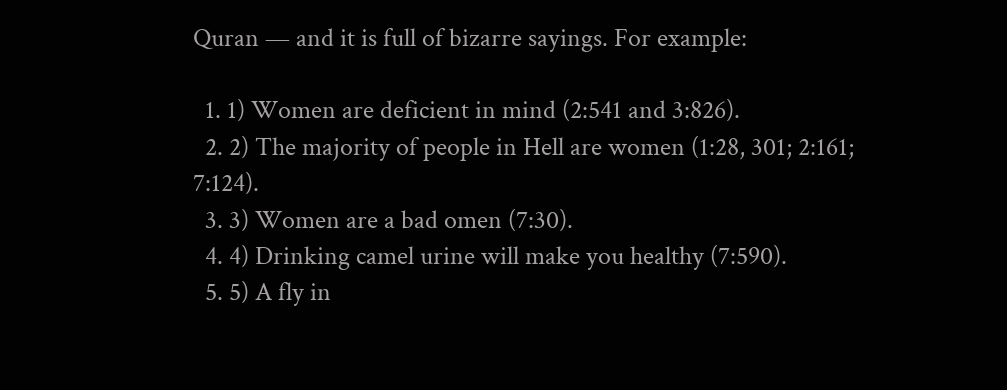Quran — and it is full of bizarre sayings. For example:

  1. 1) Women are deficient in mind (2:541 and 3:826).
  2. 2) The majority of people in Hell are women (1:28, 301; 2:161; 7:124).
  3. 3) Women are a bad omen (7:30).
  4. 4) Drinking camel urine will make you healthy (7:590).
  5. 5) A fly in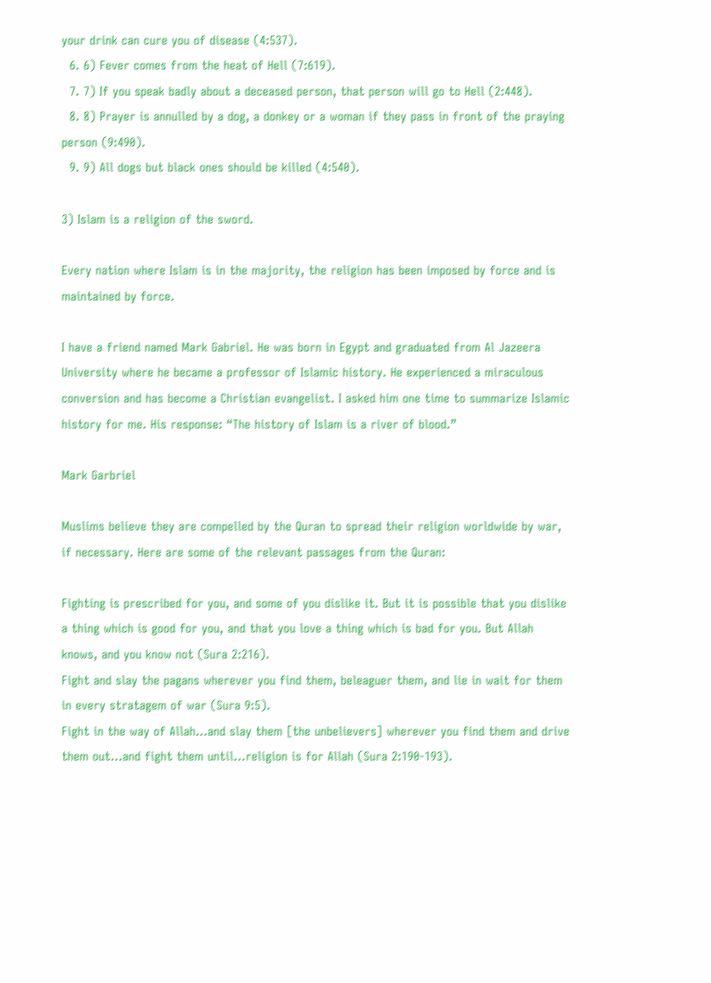your drink can cure you of disease (4:537).
  6. 6) Fever comes from the heat of Hell (7:619).
  7. 7) If you speak badly about a deceased person, that person will go to Hell (2:448).
  8. 8) Prayer is annulled by a dog, a donkey or a woman if they pass in front of the praying person (9:490).
  9. 9) All dogs but black ones should be killed (4:540).

3) Islam is a religion of the sword.

Every nation where Islam is in the majority, the religion has been imposed by force and is maintained by force.

I have a friend named Mark Gabriel. He was born in Egypt and graduated from Al Jazeera University where he became a professor of Islamic history. He experienced a miraculous conversion and has become a Christian evangelist. I asked him one time to summarize Islamic history for me. His response: “The history of Islam is a river of blood.”

Mark Garbriel

Muslims believe they are compelled by the Quran to spread their religion worldwide by war, if necessary. Here are some of the relevant passages from the Quran:

Fighting is prescribed for you, and some of you dislike it. But it is possible that you dislike a thing which is good for you, and that you love a thing which is bad for you. But Allah knows, and you know not (Sura 2:216).
Fight and slay the pagans wherever you find them, beleaguer them, and lie in wait for them in every stratagem of war (Sura 9:5).
Fight in the way of Allah…and slay them [the unbelievers] wherever you find them and drive them out…and fight them until…religion is for Allah (Sura 2:190-193).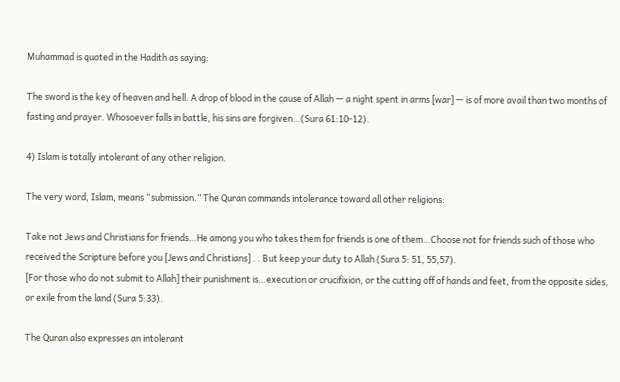Muhammad is quoted in the Hadith as saying:

The sword is the key of heaven and hell. A drop of blood in the cause of Allah — a night spent in arms [war] — is of more avail than two months of fasting and prayer. Whosoever falls in battle, his sins are forgiven…(Sura 61:10-12).

4) Islam is totally intolerant of any other religion.

The very word, Islam, means “submission.” The Quran commands intolerance toward all other religions:

Take not Jews and Christians for friends…He among you who takes them for friends is one of them…Choose not for friends such of those who received the Scripture before you [Jews and Christians] . . But keep your duty to Allah (Sura 5: 51, 55,57).
[For those who do not submit to Allah] their punishment is…execution or crucifixion, or the cutting off of hands and feet, from the opposite sides, or exile from the land (Sura 5:33).

The Quran also expresses an intolerant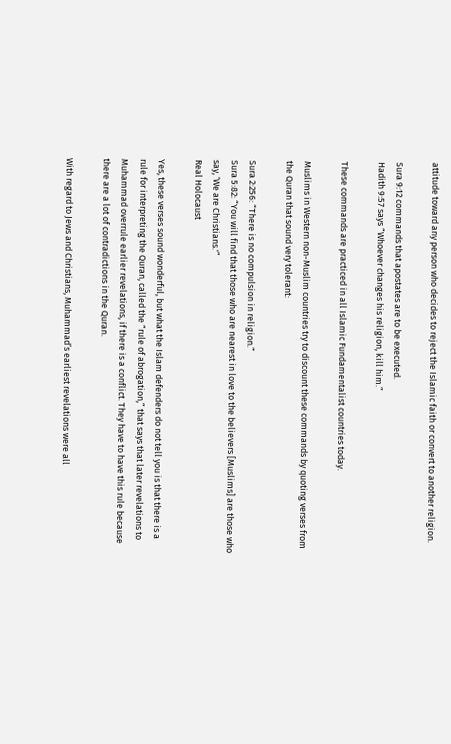attitude toward any person who decides to reject the Islamic faith or convert to another religion.

Sura 9:12 commands that apostates are to be executed.
Hadith 9:57 says “Whoever changes his religion, kill him.”

These commands are practiced in all Islamic Fundamentalist countries today.

Muslims in Western non-Muslim countries try to discount these commands by quoting verses from the Quran that sound very tolerant:

Sura 2:256: “There is no compulsion in religion.”
Sura 5:82: “You will find that those who are nearest in love to the believers [Muslims] are those who say, ‘We are Christians.'”
Real Holocaust

Yes, these verses sound wonderful, but what the Islam defenders do not tell you is that there is a rule for interpreting the Quran, called the “rule of abrogation,” that says that later revelations to Muhammad overrule earlier revelations, if there is a conflict. They have to have this rule because there are a lot of contradictions in the Quran.

With regard to Jews and Christians, Muhammad’s earliest revelations were all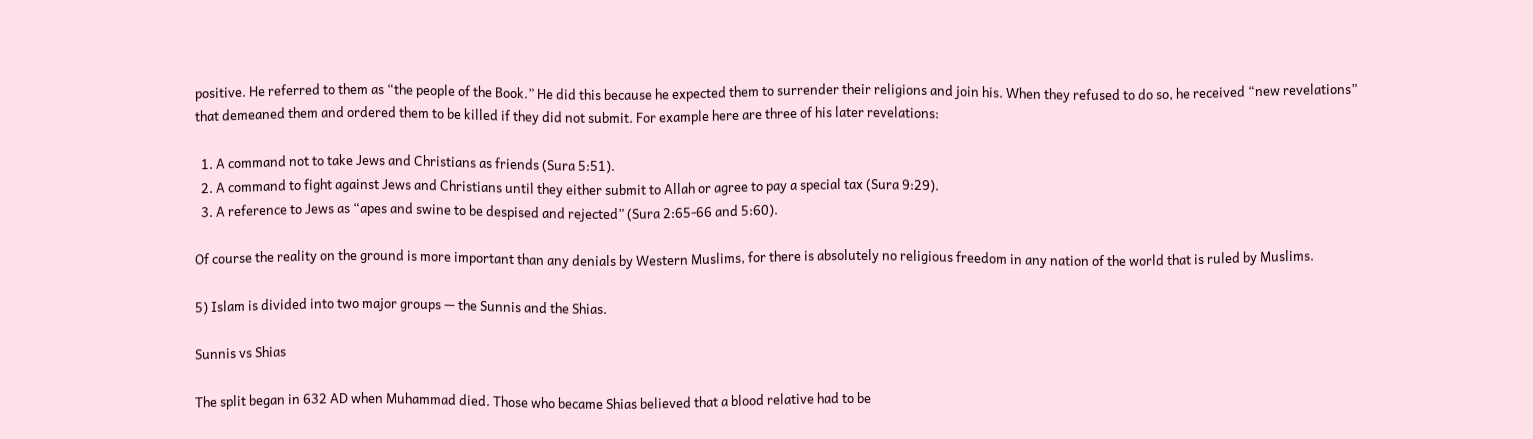positive. He referred to them as “the people of the Book.” He did this because he expected them to surrender their religions and join his. When they refused to do so, he received “new revelations” that demeaned them and ordered them to be killed if they did not submit. For example here are three of his later revelations:

  1. A command not to take Jews and Christians as friends (Sura 5:51).
  2. A command to fight against Jews and Christians until they either submit to Allah or agree to pay a special tax (Sura 9:29).
  3. A reference to Jews as “apes and swine to be despised and rejected” (Sura 2:65-66 and 5:60).

Of course the reality on the ground is more important than any denials by Western Muslims, for there is absolutely no religious freedom in any nation of the world that is ruled by Muslims.

5) Islam is divided into two major groups — the Sunnis and the Shias.

Sunnis vs Shias

The split began in 632 AD when Muhammad died. Those who became Shias believed that a blood relative had to be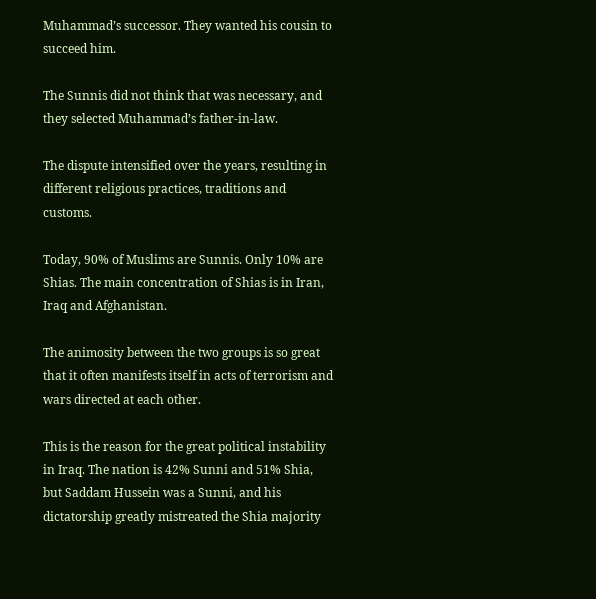Muhammad’s successor. They wanted his cousin to succeed him.

The Sunnis did not think that was necessary, and they selected Muhammad’s father-in-law.

The dispute intensified over the years, resulting in different religious practices, traditions and customs.

Today, 90% of Muslims are Sunnis. Only 10% are Shias. The main concentration of Shias is in Iran, Iraq and Afghanistan.

The animosity between the two groups is so great that it often manifests itself in acts of terrorism and wars directed at each other.

This is the reason for the great political instability in Iraq. The nation is 42% Sunni and 51% Shia, but Saddam Hussein was a Sunni, and his dictatorship greatly mistreated the Shia majority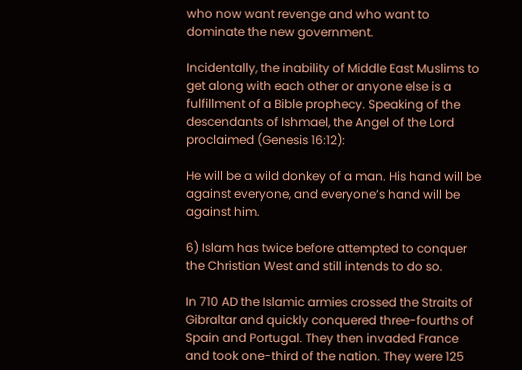who now want revenge and who want to dominate the new government.

Incidentally, the inability of Middle East Muslims to get along with each other or anyone else is a fulfillment of a Bible prophecy. Speaking of the descendants of Ishmael, the Angel of the Lord proclaimed (Genesis 16:12):

He will be a wild donkey of a man. His hand will be against everyone, and everyone’s hand will be against him.

6) Islam has twice before attempted to conquer the Christian West and still intends to do so.

In 710 AD the Islamic armies crossed the Straits of Gibraltar and quickly conquered three-fourths of Spain and Portugal. They then invaded France and took one-third of the nation. They were 125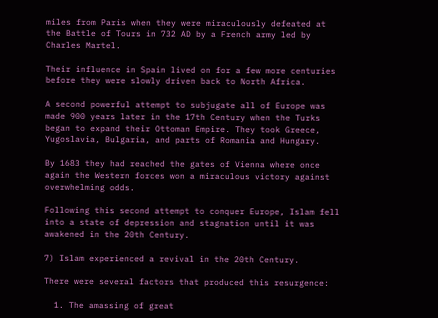miles from Paris when they were miraculously defeated at the Battle of Tours in 732 AD by a French army led by Charles Martel.

Their influence in Spain lived on for a few more centuries before they were slowly driven back to North Africa.

A second powerful attempt to subjugate all of Europe was made 900 years later in the 17th Century when the Turks began to expand their Ottoman Empire. They took Greece, Yugoslavia, Bulgaria, and parts of Romania and Hungary.

By 1683 they had reached the gates of Vienna where once again the Western forces won a miraculous victory against overwhelming odds.

Following this second attempt to conquer Europe, Islam fell into a state of depression and stagnation until it was awakened in the 20th Century.

7) Islam experienced a revival in the 20th Century.

There were several factors that produced this resurgence:

  1. The amassing of great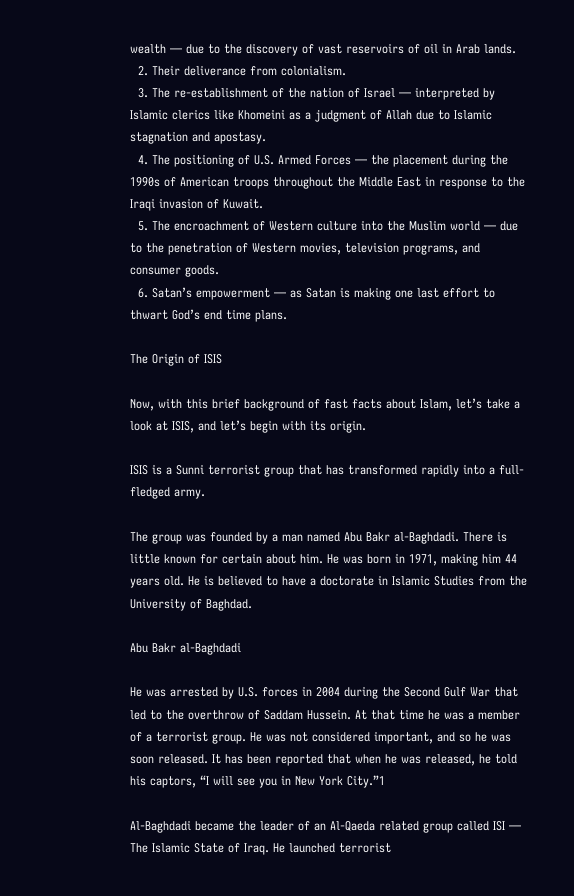wealth — due to the discovery of vast reservoirs of oil in Arab lands.
  2. Their deliverance from colonialism.
  3. The re-establishment of the nation of Israel — interpreted by Islamic clerics like Khomeini as a judgment of Allah due to Islamic stagnation and apostasy.
  4. The positioning of U.S. Armed Forces — the placement during the 1990s of American troops throughout the Middle East in response to the Iraqi invasion of Kuwait.
  5. The encroachment of Western culture into the Muslim world — due to the penetration of Western movies, television programs, and consumer goods.
  6. Satan’s empowerment — as Satan is making one last effort to thwart God’s end time plans.

The Origin of ISIS

Now, with this brief background of fast facts about Islam, let’s take a look at ISIS, and let’s begin with its origin.

ISIS is a Sunni terrorist group that has transformed rapidly into a full-fledged army.

The group was founded by a man named Abu Bakr al-Baghdadi. There is little known for certain about him. He was born in 1971, making him 44 years old. He is believed to have a doctorate in Islamic Studies from the University of Baghdad.

Abu Bakr al-Baghdadi

He was arrested by U.S. forces in 2004 during the Second Gulf War that led to the overthrow of Saddam Hussein. At that time he was a member of a terrorist group. He was not considered important, and so he was soon released. It has been reported that when he was released, he told his captors, “I will see you in New York City.”1

Al-Baghdadi became the leader of an Al-Qaeda related group called ISI — The Islamic State of Iraq. He launched terrorist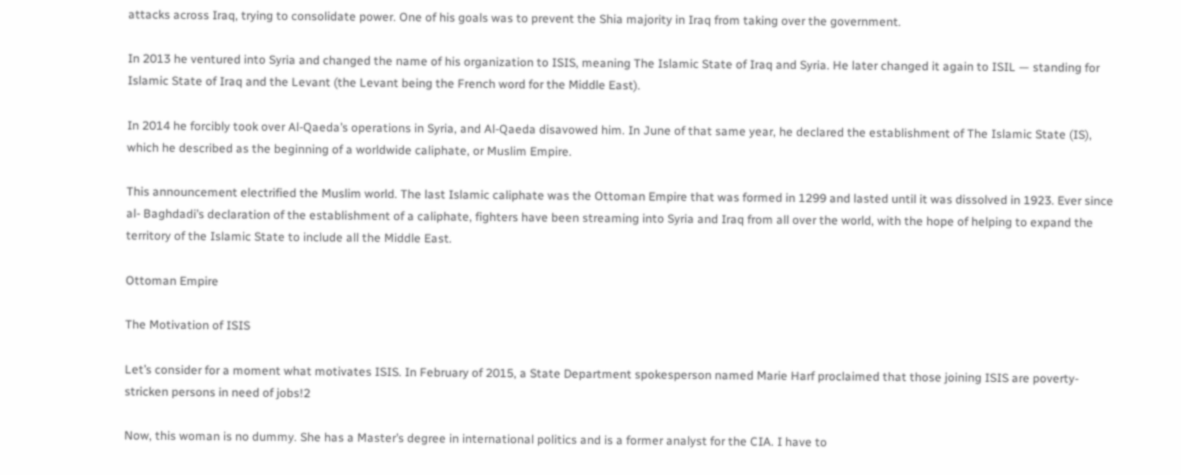attacks across Iraq, trying to consolidate power. One of his goals was to prevent the Shia majority in Iraq from taking over the government.

In 2013 he ventured into Syria and changed the name of his organization to ISIS, meaning The Islamic State of Iraq and Syria. He later changed it again to ISIL — standing for Islamic State of Iraq and the Levant (the Levant being the French word for the Middle East).

In 2014 he forcibly took over Al-Qaeda’s operations in Syria, and Al-Qaeda disavowed him. In June of that same year, he declared the establishment of The Islamic State (IS), which he described as the beginning of a worldwide caliphate, or Muslim Empire.

This announcement electrified the Muslim world. The last Islamic caliphate was the Ottoman Empire that was formed in 1299 and lasted until it was dissolved in 1923. Ever since al- Baghdadi’s declaration of the establishment of a caliphate, fighters have been streaming into Syria and Iraq from all over the world, with the hope of helping to expand the territory of the Islamic State to include all the Middle East.

Ottoman Empire

The Motivation of ISIS

Let’s consider for a moment what motivates ISIS. In February of 2015, a State Department spokesperson named Marie Harf proclaimed that those joining ISIS are poverty-stricken persons in need of jobs!2

Now, this woman is no dummy. She has a Master’s degree in international politics and is a former analyst for the CIA. I have to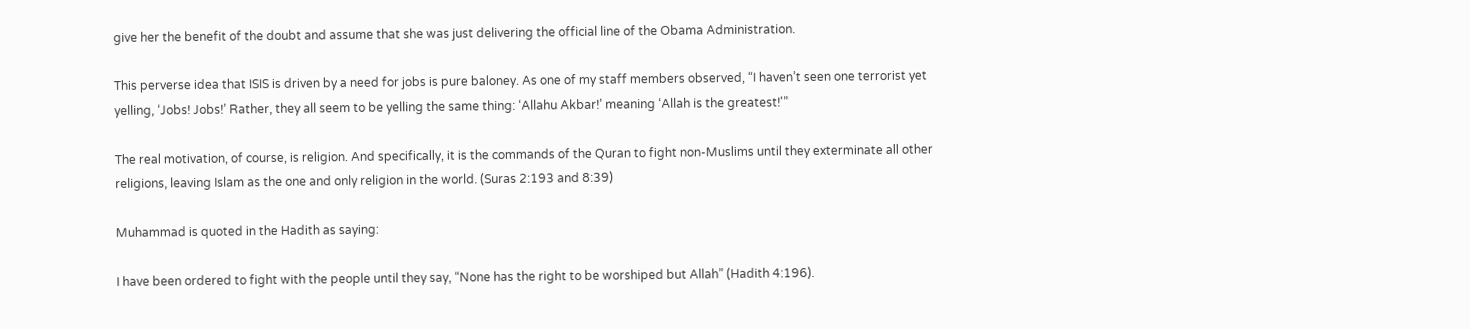give her the benefit of the doubt and assume that she was just delivering the official line of the Obama Administration.

This perverse idea that ISIS is driven by a need for jobs is pure baloney. As one of my staff members observed, “I haven’t seen one terrorist yet yelling, ‘Jobs! Jobs!’ Rather, they all seem to be yelling the same thing: ‘Allahu Akbar!’ meaning ‘Allah is the greatest!'”

The real motivation, of course, is religion. And specifically, it is the commands of the Quran to fight non-Muslims until they exterminate all other religions, leaving Islam as the one and only religion in the world. (Suras 2:193 and 8:39)

Muhammad is quoted in the Hadith as saying:

I have been ordered to fight with the people until they say, “None has the right to be worshiped but Allah” (Hadith 4:196).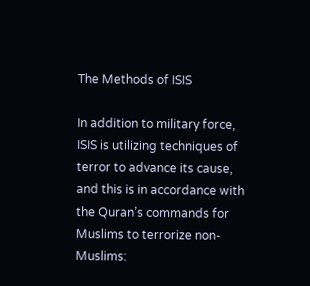The Methods of ISIS

In addition to military force, ISIS is utilizing techniques of terror to advance its cause, and this is in accordance with the Quran’s commands for Muslims to terrorize non-Muslims: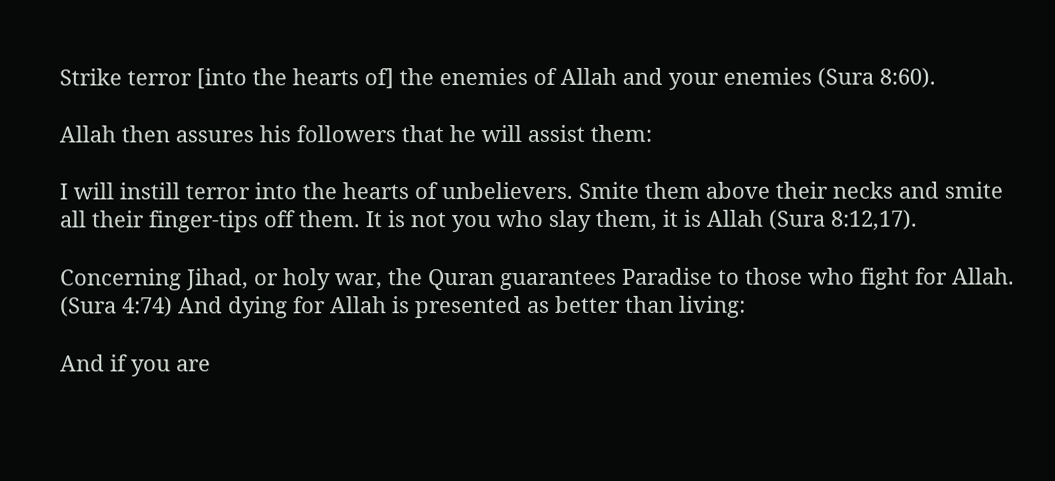Strike terror [into the hearts of] the enemies of Allah and your enemies (Sura 8:60).

Allah then assures his followers that he will assist them:

I will instill terror into the hearts of unbelievers. Smite them above their necks and smite all their finger-tips off them. It is not you who slay them, it is Allah (Sura 8:12,17).

Concerning Jihad, or holy war, the Quran guarantees Paradise to those who fight for Allah. (Sura 4:74) And dying for Allah is presented as better than living:

And if you are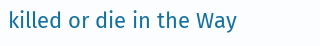killed or die in the Way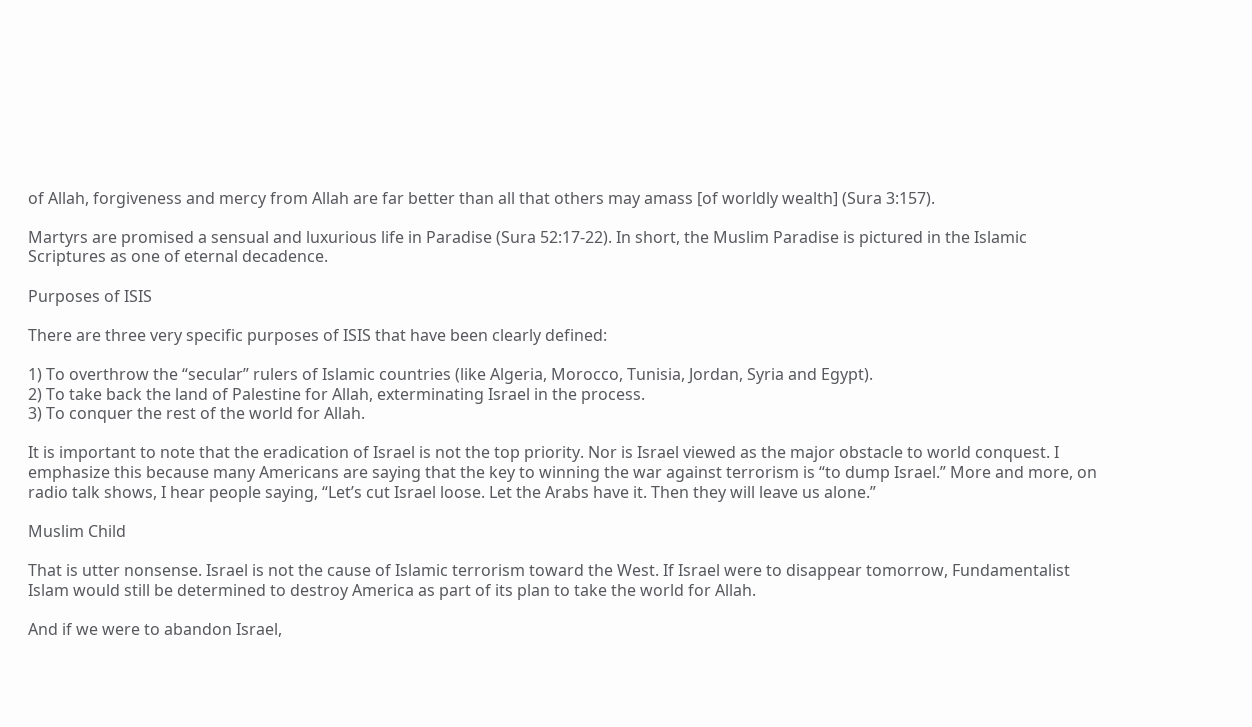of Allah, forgiveness and mercy from Allah are far better than all that others may amass [of worldly wealth] (Sura 3:157).

Martyrs are promised a sensual and luxurious life in Paradise (Sura 52:17-22). In short, the Muslim Paradise is pictured in the Islamic Scriptures as one of eternal decadence.

Purposes of ISIS

There are three very specific purposes of ISIS that have been clearly defined:

1) To overthrow the “secular” rulers of Islamic countries (like Algeria, Morocco, Tunisia, Jordan, Syria and Egypt).
2) To take back the land of Palestine for Allah, exterminating Israel in the process.
3) To conquer the rest of the world for Allah.

It is important to note that the eradication of Israel is not the top priority. Nor is Israel viewed as the major obstacle to world conquest. I emphasize this because many Americans are saying that the key to winning the war against terrorism is “to dump Israel.” More and more, on radio talk shows, I hear people saying, “Let’s cut Israel loose. Let the Arabs have it. Then they will leave us alone.”

Muslim Child

That is utter nonsense. Israel is not the cause of Islamic terrorism toward the West. If Israel were to disappear tomorrow, Fundamentalist Islam would still be determined to destroy America as part of its plan to take the world for Allah.

And if we were to abandon Israel,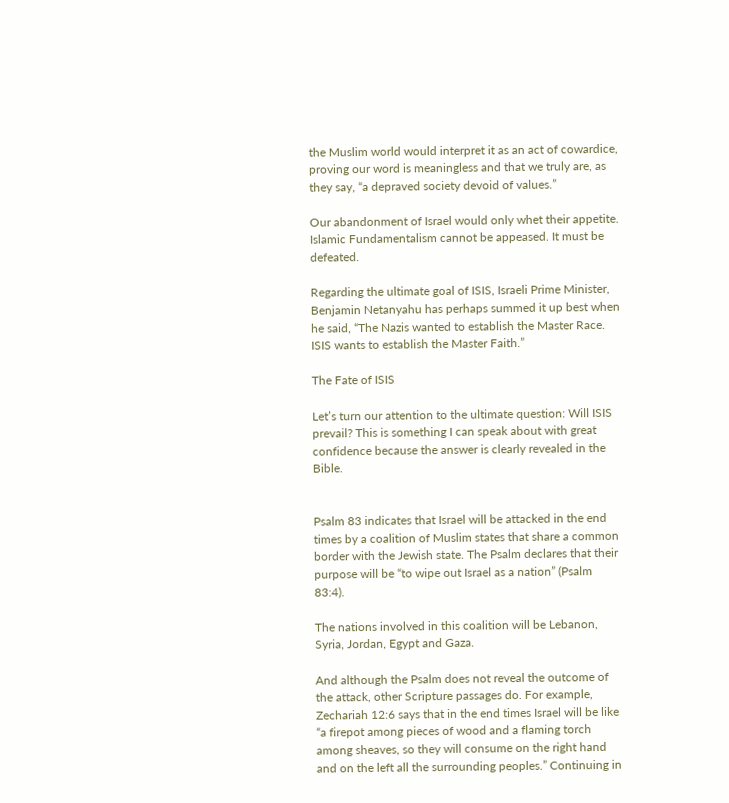the Muslim world would interpret it as an act of cowardice, proving our word is meaningless and that we truly are, as they say, “a depraved society devoid of values.”

Our abandonment of Israel would only whet their appetite. Islamic Fundamentalism cannot be appeased. It must be defeated.

Regarding the ultimate goal of ISIS, Israeli Prime Minister, Benjamin Netanyahu has perhaps summed it up best when he said, “The Nazis wanted to establish the Master Race. ISIS wants to establish the Master Faith.”

The Fate of ISIS

Let’s turn our attention to the ultimate question: Will ISIS prevail? This is something I can speak about with great confidence because the answer is clearly revealed in the Bible.


Psalm 83 indicates that Israel will be attacked in the end times by a coalition of Muslim states that share a common border with the Jewish state. The Psalm declares that their purpose will be “to wipe out Israel as a nation” (Psalm 83:4).

The nations involved in this coalition will be Lebanon, Syria, Jordan, Egypt and Gaza.

And although the Psalm does not reveal the outcome of the attack, other Scripture passages do. For example, Zechariah 12:6 says that in the end times Israel will be like “a firepot among pieces of wood and a flaming torch among sheaves, so they will consume on the right hand and on the left all the surrounding peoples.” Continuing in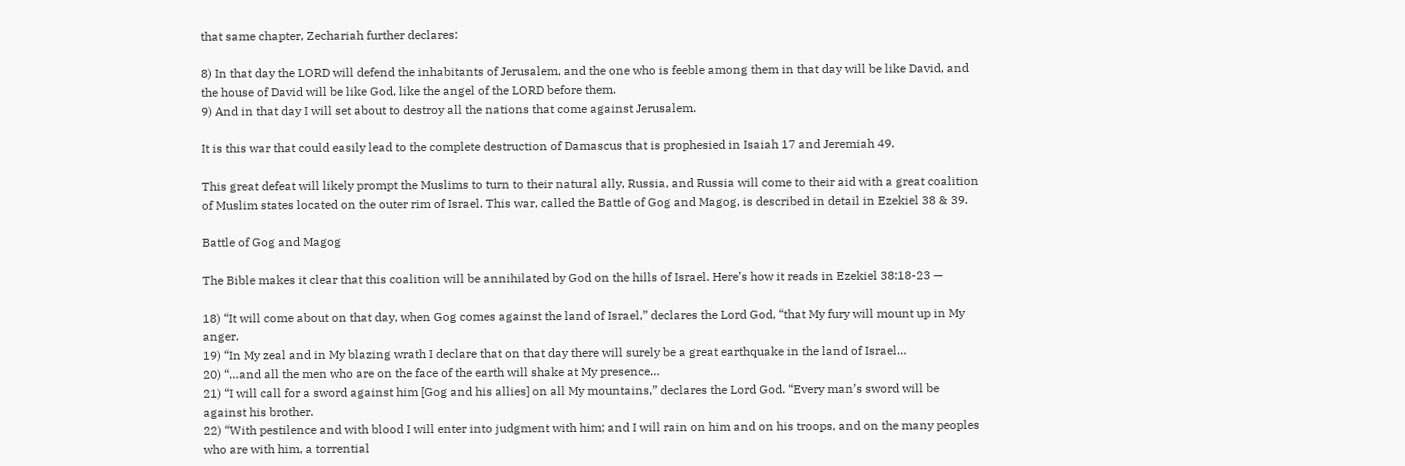that same chapter, Zechariah further declares:

8) In that day the LORD will defend the inhabitants of Jerusalem, and the one who is feeble among them in that day will be like David, and the house of David will be like God, like the angel of the LORD before them.
9) And in that day I will set about to destroy all the nations that come against Jerusalem.

It is this war that could easily lead to the complete destruction of Damascus that is prophesied in Isaiah 17 and Jeremiah 49.

This great defeat will likely prompt the Muslims to turn to their natural ally, Russia, and Russia will come to their aid with a great coalition of Muslim states located on the outer rim of Israel. This war, called the Battle of Gog and Magog, is described in detail in Ezekiel 38 & 39.

Battle of Gog and Magog

The Bible makes it clear that this coalition will be annihilated by God on the hills of Israel. Here’s how it reads in Ezekiel 38:18-23 —

18) “It will come about on that day, when Gog comes against the land of Israel,” declares the Lord God, “that My fury will mount up in My anger.
19) “In My zeal and in My blazing wrath I declare that on that day there will surely be a great earthquake in the land of Israel…
20) “…and all the men who are on the face of the earth will shake at My presence…
21) “I will call for a sword against him [Gog and his allies] on all My mountains,” declares the Lord God. “Every man’s sword will be against his brother.
22) “With pestilence and with blood I will enter into judgment with him; and I will rain on him and on his troops, and on the many peoples who are with him, a torrential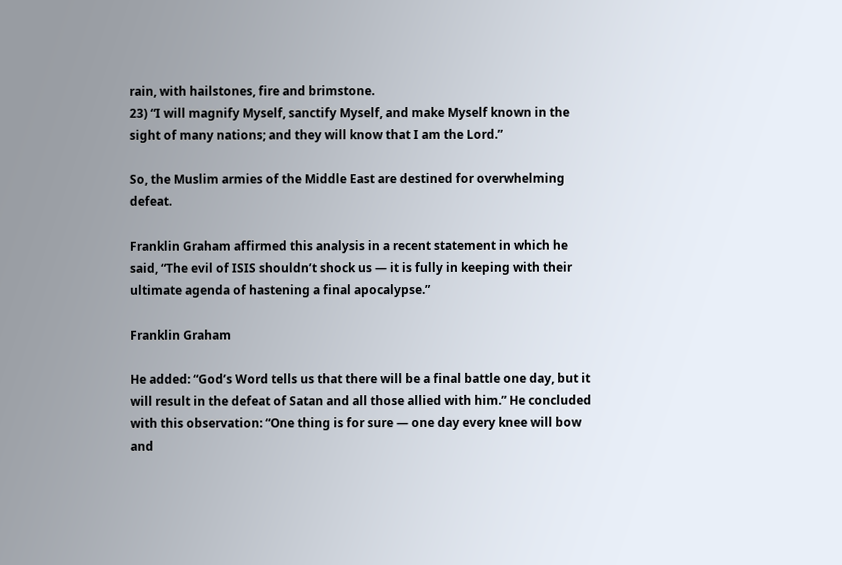rain, with hailstones, fire and brimstone.
23) “I will magnify Myself, sanctify Myself, and make Myself known in the sight of many nations; and they will know that I am the Lord.”

So, the Muslim armies of the Middle East are destined for overwhelming defeat.

Franklin Graham affirmed this analysis in a recent statement in which he said, “The evil of ISIS shouldn’t shock us — it is fully in keeping with their ultimate agenda of hastening a final apocalypse.”

Franklin Graham

He added: “God’s Word tells us that there will be a final battle one day, but it will result in the defeat of Satan and all those allied with him.” He concluded with this observation: “One thing is for sure — one day every knee will bow and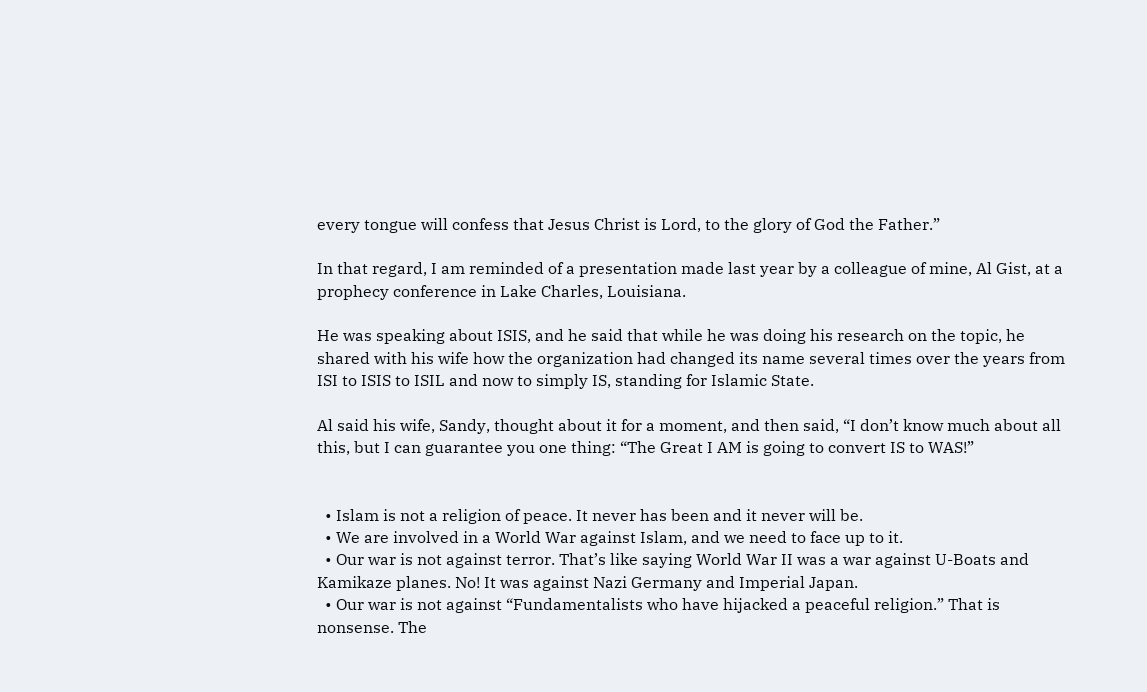every tongue will confess that Jesus Christ is Lord, to the glory of God the Father.”

In that regard, I am reminded of a presentation made last year by a colleague of mine, Al Gist, at a prophecy conference in Lake Charles, Louisiana.

He was speaking about ISIS, and he said that while he was doing his research on the topic, he shared with his wife how the organization had changed its name several times over the years from ISI to ISIS to ISIL and now to simply IS, standing for Islamic State.

Al said his wife, Sandy, thought about it for a moment, and then said, “I don’t know much about all this, but I can guarantee you one thing: “The Great I AM is going to convert IS to WAS!”


  • Islam is not a religion of peace. It never has been and it never will be.
  • We are involved in a World War against Islam, and we need to face up to it.
  • Our war is not against terror. That’s like saying World War II was a war against U-Boats and Kamikaze planes. No! It was against Nazi Germany and Imperial Japan.
  • Our war is not against “Fundamentalists who have hijacked a peaceful religion.” That is nonsense. The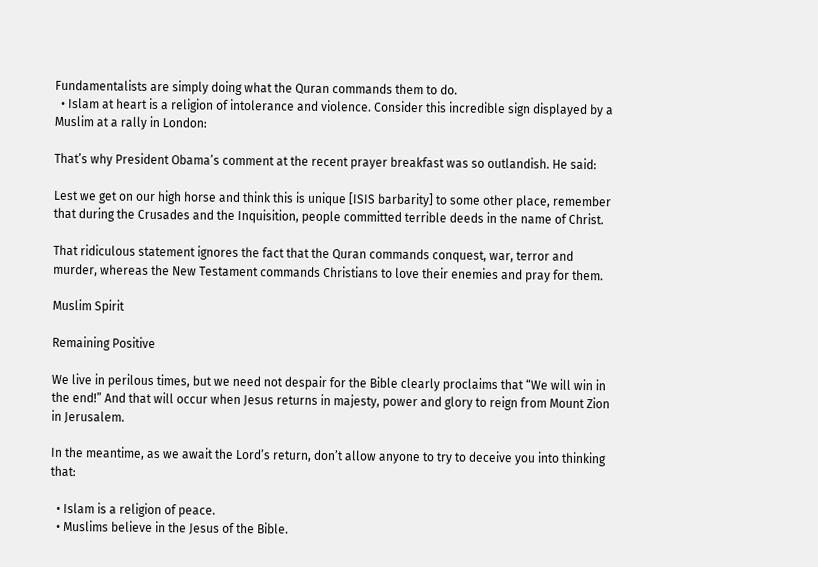Fundamentalists are simply doing what the Quran commands them to do.
  • Islam at heart is a religion of intolerance and violence. Consider this incredible sign displayed by a Muslim at a rally in London:

That’s why President Obama’s comment at the recent prayer breakfast was so outlandish. He said:

Lest we get on our high horse and think this is unique [ISIS barbarity] to some other place, remember that during the Crusades and the Inquisition, people committed terrible deeds in the name of Christ.

That ridiculous statement ignores the fact that the Quran commands conquest, war, terror and murder, whereas the New Testament commands Christians to love their enemies and pray for them.

Muslim Spirit

Remaining Positive

We live in perilous times, but we need not despair for the Bible clearly proclaims that “We will win in the end!” And that will occur when Jesus returns in majesty, power and glory to reign from Mount Zion in Jerusalem.

In the meantime, as we await the Lord’s return, don’t allow anyone to try to deceive you into thinking that:

  • Islam is a religion of peace.
  • Muslims believe in the Jesus of the Bible.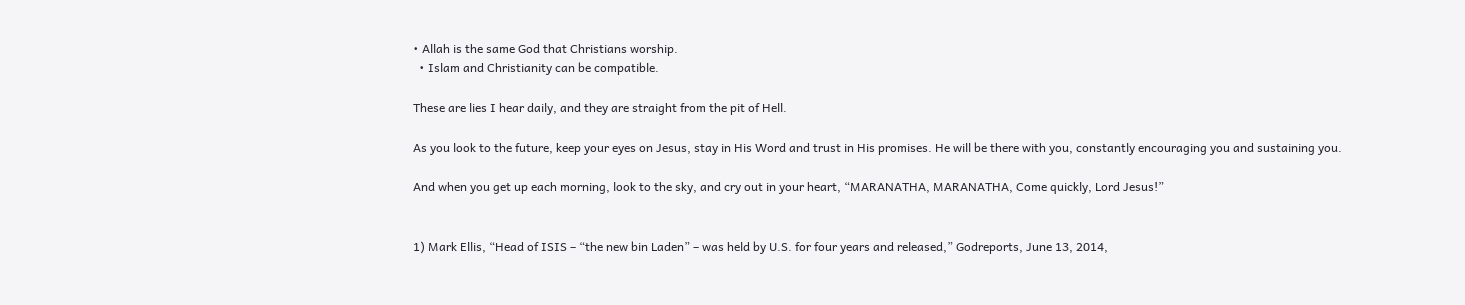• Allah is the same God that Christians worship.
  • Islam and Christianity can be compatible.

These are lies I hear daily, and they are straight from the pit of Hell.

As you look to the future, keep your eyes on Jesus, stay in His Word and trust in His promises. He will be there with you, constantly encouraging you and sustaining you.

And when you get up each morning, look to the sky, and cry out in your heart, “MARANATHA, MARANATHA, Come quickly, Lord Jesus!”


1) Mark Ellis, “Head of ISIS – “the new bin Laden” – was held by U.S. for four years and released,” Godreports, June 13, 2014,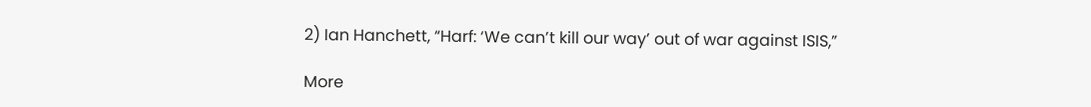2) Ian Hanchett, “Harf: ‘We can’t kill our way’ out of war against ISIS,”

More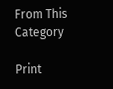From This Category

Print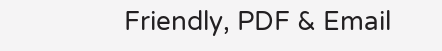Friendly, PDF & Email